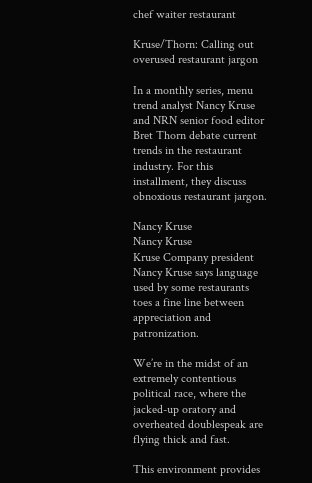chef waiter restaurant

Kruse/Thorn: Calling out overused restaurant jargon

In a monthly series, menu trend analyst Nancy Kruse and NRN senior food editor Bret Thorn debate current trends in the restaurant industry. For this installment, they discuss obnoxious restaurant jargon.

Nancy Kruse
Nancy Kruse
Kruse Company president Nancy Kruse says language used by some restaurants toes a fine line between appreciation and patronization.

We’re in the midst of an extremely contentious political race, where the jacked-up oratory and overheated doublespeak are flying thick and fast.

This environment provides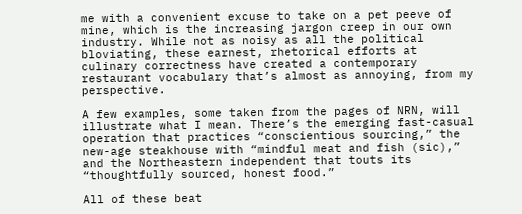me with a convenient excuse to take on a pet peeve of mine, which is the increasing jargon creep in our own industry. While not as noisy as all the political bloviating, these earnest, rhetorical efforts at culinary correctness have created a contemporary restaurant vocabulary that’s almost as annoying, from my perspective.

A few examples, some taken from the pages of NRN, will illustrate what I mean. There’s the emerging fast-casual operation that practices “conscientious sourcing,” the new-age steakhouse with “mindful meat and fish (sic),” and the Northeastern independent that touts its “thoughtfully sourced, honest food.”

All of these beat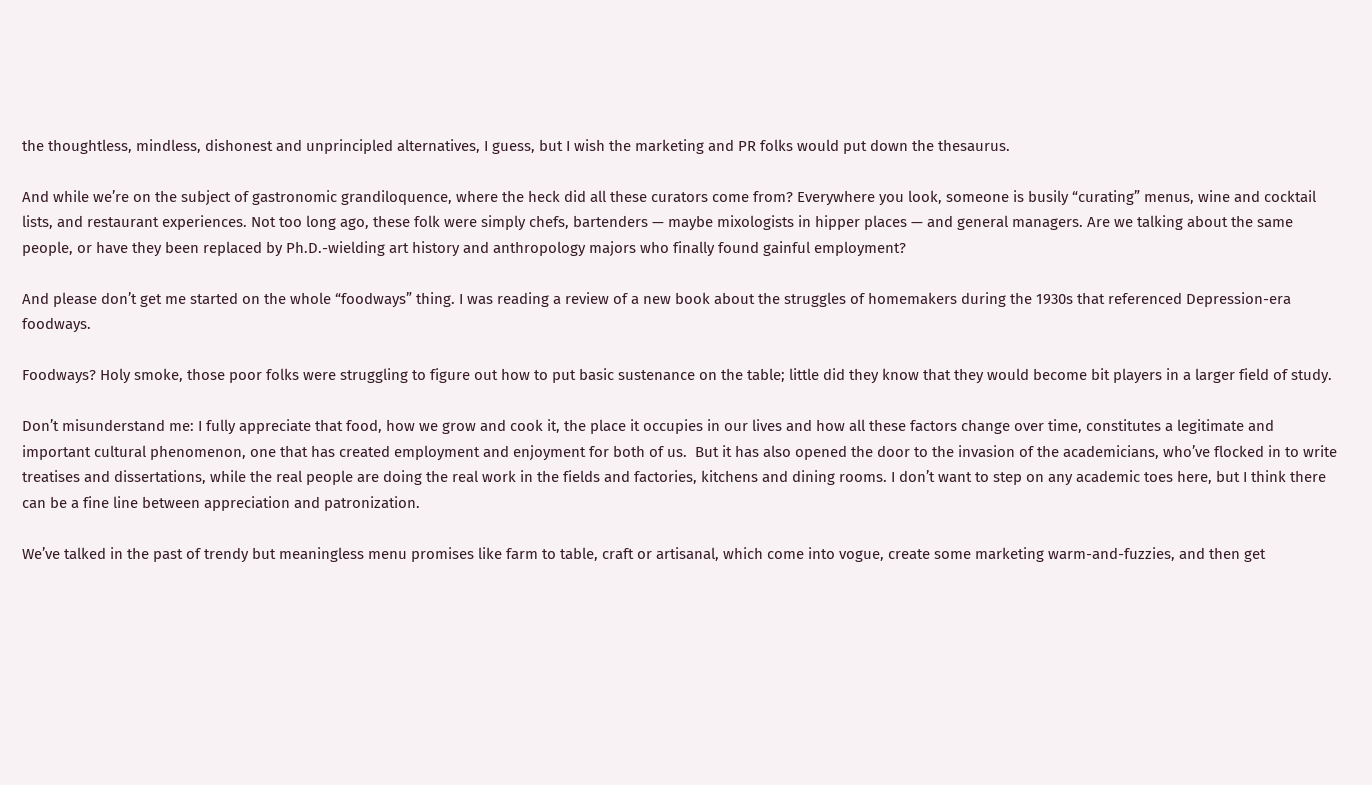the thoughtless, mindless, dishonest and unprincipled alternatives, I guess, but I wish the marketing and PR folks would put down the thesaurus.

And while we’re on the subject of gastronomic grandiloquence, where the heck did all these curators come from? Everywhere you look, someone is busily “curating” menus, wine and cocktail lists, and restaurant experiences. Not too long ago, these folk were simply chefs, bartenders — maybe mixologists in hipper places — and general managers. Are we talking about the same people, or have they been replaced by Ph.D.-wielding art history and anthropology majors who finally found gainful employment?

And please don’t get me started on the whole “foodways” thing. I was reading a review of a new book about the struggles of homemakers during the 1930s that referenced Depression-era foodways.

Foodways? Holy smoke, those poor folks were struggling to figure out how to put basic sustenance on the table; little did they know that they would become bit players in a larger field of study.

Don’t misunderstand me: I fully appreciate that food, how we grow and cook it, the place it occupies in our lives and how all these factors change over time, constitutes a legitimate and important cultural phenomenon, one that has created employment and enjoyment for both of us.  But it has also opened the door to the invasion of the academicians, who’ve flocked in to write treatises and dissertations, while the real people are doing the real work in the fields and factories, kitchens and dining rooms. I don’t want to step on any academic toes here, but I think there can be a fine line between appreciation and patronization.

We’ve talked in the past of trendy but meaningless menu promises like farm to table, craft or artisanal, which come into vogue, create some marketing warm-and-fuzzies, and then get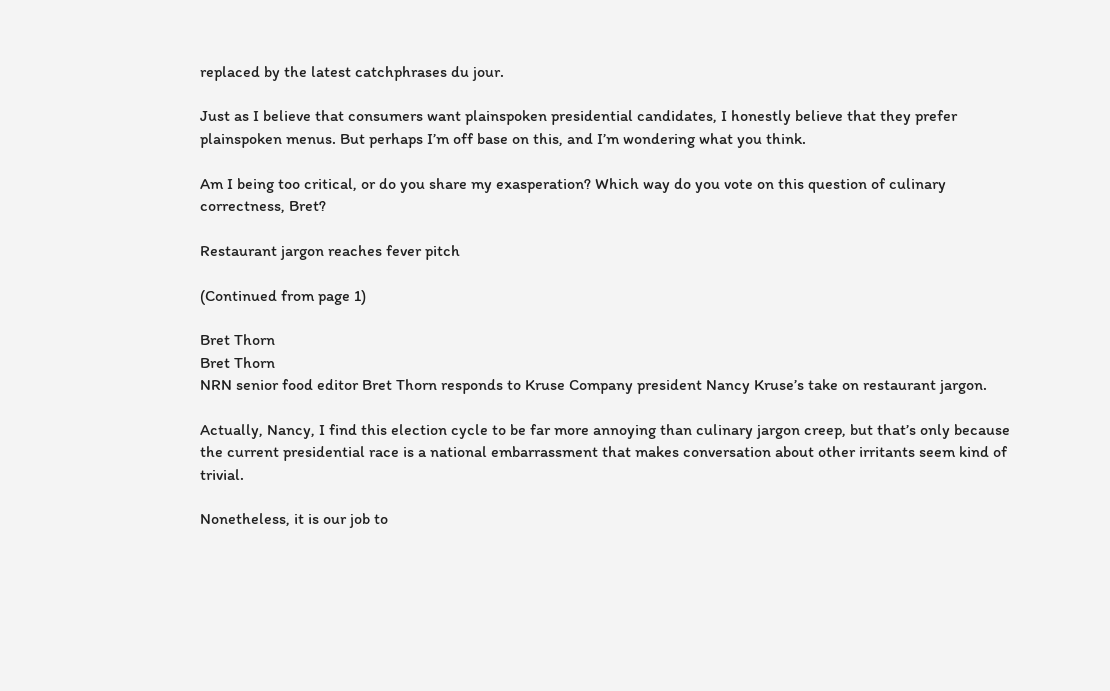replaced by the latest catchphrases du jour.

Just as I believe that consumers want plainspoken presidential candidates, I honestly believe that they prefer plainspoken menus. But perhaps I’m off base on this, and I’m wondering what you think.

Am I being too critical, or do you share my exasperation? Which way do you vote on this question of culinary correctness, Bret?

Restaurant jargon reaches fever pitch

(Continued from page 1)

Bret Thorn
Bret Thorn
NRN senior food editor Bret Thorn responds to Kruse Company president Nancy Kruse’s take on restaurant jargon.

Actually, Nancy, I find this election cycle to be far more annoying than culinary jargon creep, but that’s only because the current presidential race is a national embarrassment that makes conversation about other irritants seem kind of trivial.

Nonetheless, it is our job to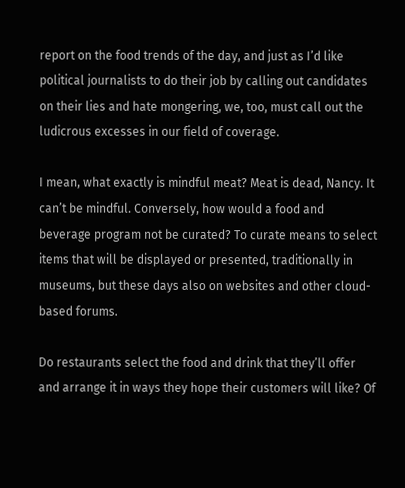report on the food trends of the day, and just as I’d like political journalists to do their job by calling out candidates on their lies and hate mongering, we, too, must call out the ludicrous excesses in our field of coverage.

I mean, what exactly is mindful meat? Meat is dead, Nancy. It can’t be mindful. Conversely, how would a food and beverage program not be curated? To curate means to select items that will be displayed or presented, traditionally in museums, but these days also on websites and other cloud-based forums.

Do restaurants select the food and drink that they’ll offer and arrange it in ways they hope their customers will like? Of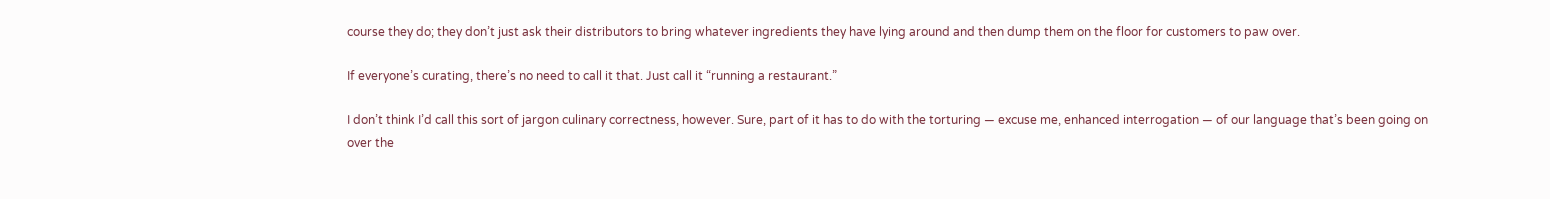course they do; they don’t just ask their distributors to bring whatever ingredients they have lying around and then dump them on the floor for customers to paw over.

If everyone’s curating, there’s no need to call it that. Just call it “running a restaurant.”

I don’t think I’d call this sort of jargon culinary correctness, however. Sure, part of it has to do with the torturing — excuse me, enhanced interrogation — of our language that’s been going on over the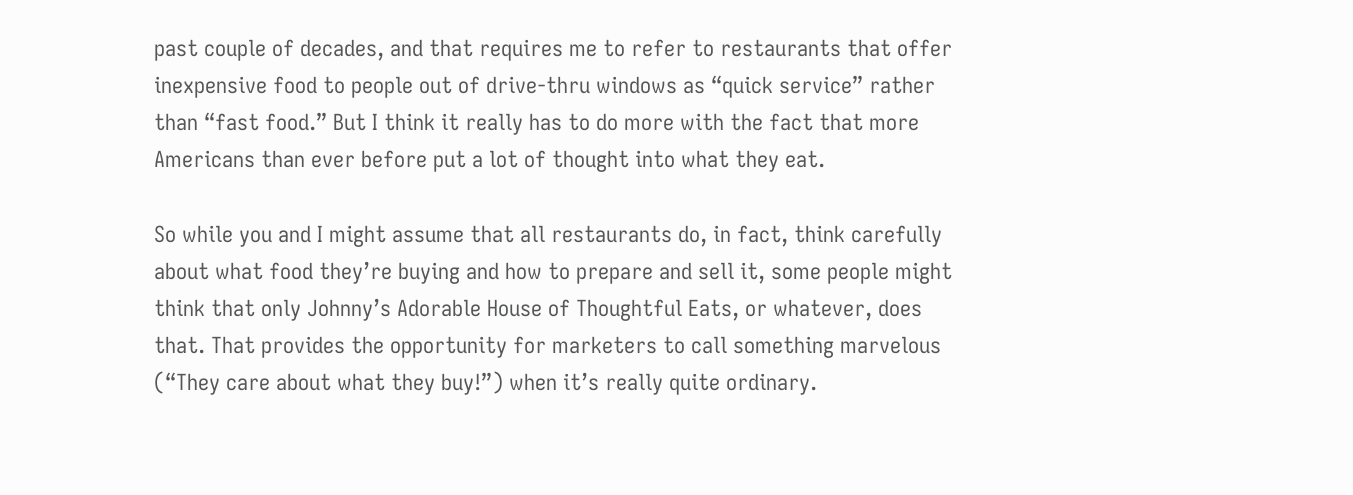past couple of decades, and that requires me to refer to restaurants that offer inexpensive food to people out of drive-thru windows as “quick service” rather than “fast food.” But I think it really has to do more with the fact that more Americans than ever before put a lot of thought into what they eat.

So while you and I might assume that all restaurants do, in fact, think carefully about what food they’re buying and how to prepare and sell it, some people might think that only Johnny’s Adorable House of Thoughtful Eats, or whatever, does that. That provides the opportunity for marketers to call something marvelous (“They care about what they buy!”) when it’s really quite ordinary.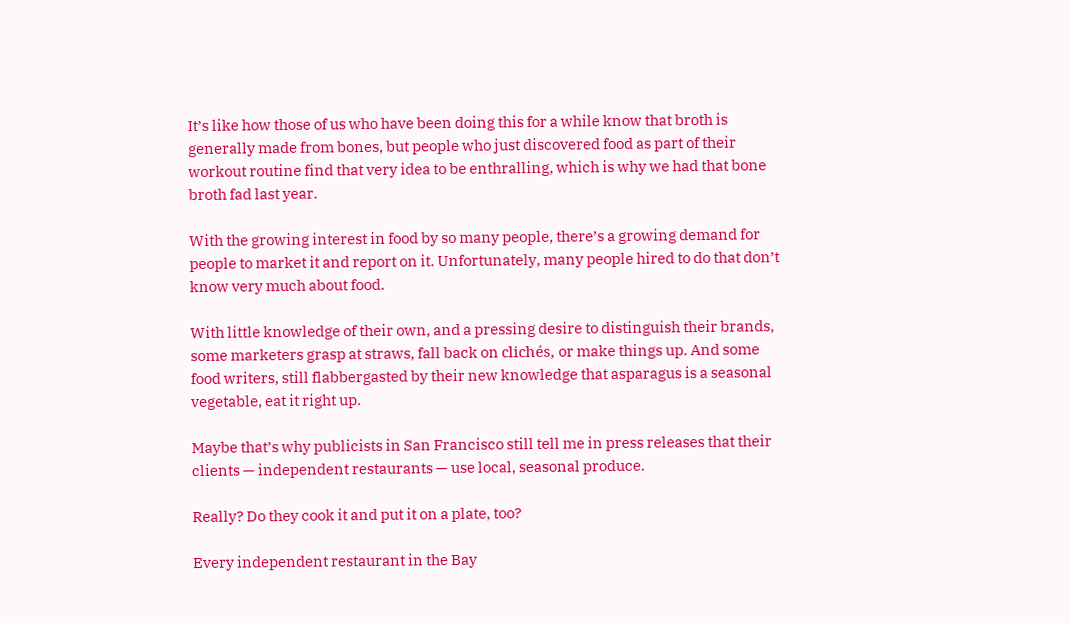It’s like how those of us who have been doing this for a while know that broth is generally made from bones, but people who just discovered food as part of their workout routine find that very idea to be enthralling, which is why we had that bone broth fad last year.

With the growing interest in food by so many people, there’s a growing demand for people to market it and report on it. Unfortunately, many people hired to do that don’t know very much about food.

With little knowledge of their own, and a pressing desire to distinguish their brands, some marketers grasp at straws, fall back on clichés, or make things up. And some food writers, still flabbergasted by their new knowledge that asparagus is a seasonal vegetable, eat it right up.

Maybe that’s why publicists in San Francisco still tell me in press releases that their clients — independent restaurants — use local, seasonal produce.

Really? Do they cook it and put it on a plate, too?

Every independent restaurant in the Bay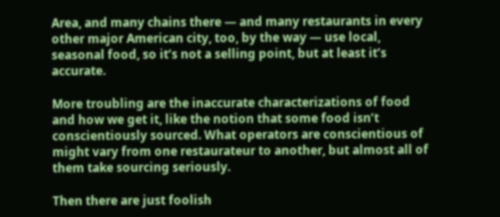Area, and many chains there — and many restaurants in every other major American city, too, by the way — use local, seasonal food, so it’s not a selling point, but at least it’s accurate.

More troubling are the inaccurate characterizations of food and how we get it, like the notion that some food isn’t conscientiously sourced. What operators are conscientious of might vary from one restaurateur to another, but almost all of them take sourcing seriously.

Then there are just foolish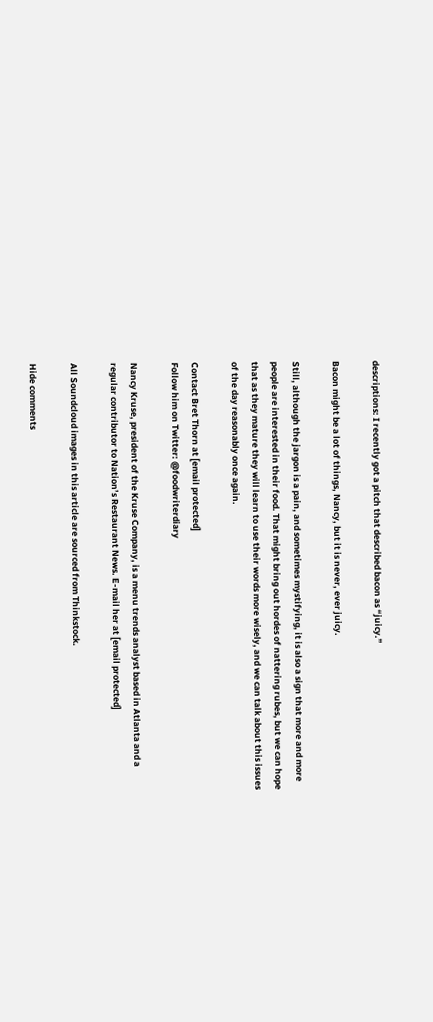descriptions: I recently got a pitch that described bacon as “juicy.”

Bacon might be a lot of things, Nancy, but it is never, ever juicy.

Still, although the jargon is a pain, and sometimes mystifying, it is also a sign that more and more people are interested in their food. That might bring out hordes of nattering rubes, but we can hope that as they mature they will learn to use their words more wisely, and we can talk about this issues of the day reasonably once again.

Contact Bret Thorn at [email protected]
Follow him on Twitter: @foodwriterdiary

Nancy Kruse, president of the Kruse Company, is a menu trends analyst based in Atlanta and a regular contributor to Nation’s Restaurant News. E-mail her at [email protected]

All Soundcloud images in this article are sourced from Thinkstock.

Hide comments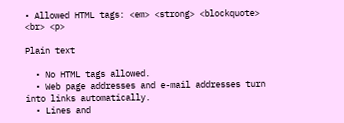• Allowed HTML tags: <em> <strong> <blockquote> <br> <p>

Plain text

  • No HTML tags allowed.
  • Web page addresses and e-mail addresses turn into links automatically.
  • Lines and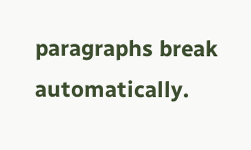paragraphs break automatically.